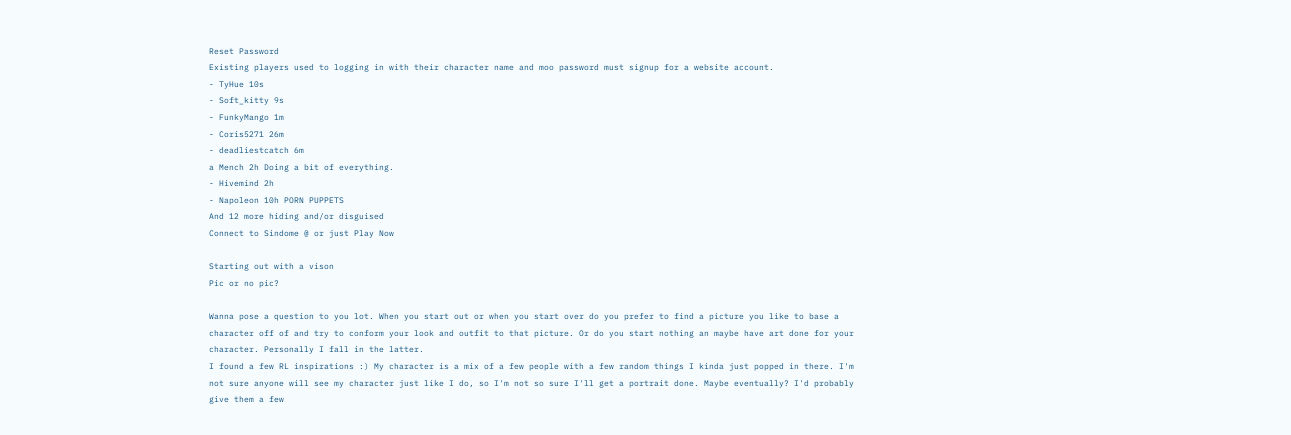Reset Password
Existing players used to logging in with their character name and moo password must signup for a website account.
- TyHue 10s
- Soft_kitty 9s
- FunkyMango 1m
- Coris5271 26m
- deadliestcatch 6m
a Mench 2h Doing a bit of everything.
- Hivemind 2h
- Napoleon 10h PORN PUPPETS
And 12 more hiding and/or disguised
Connect to Sindome @ or just Play Now

Starting out with a vison
Pic or no pic?

Wanna pose a question to you lot. When you start out or when you start over do you prefer to find a picture you like to base a character off of and try to conform your look and outfit to that picture. Or do you start nothing an maybe have art done for your character. Personally I fall in the latter.
I found a few RL inspirations :) My character is a mix of a few people with a few random things I kinda just popped in there. I'm not sure anyone will see my character just like I do, so I'm not so sure I'll get a portrait done. Maybe eventually? I'd probably give them a few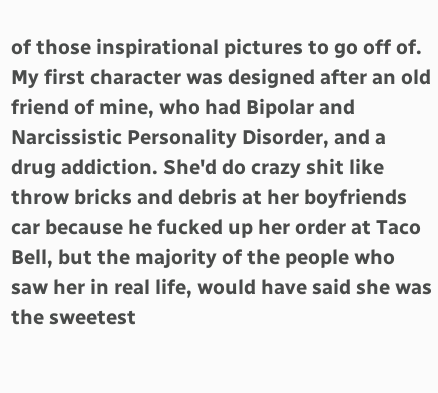of those inspirational pictures to go off of.
My first character was designed after an old friend of mine, who had Bipolar and Narcissistic Personality Disorder, and a drug addiction. She'd do crazy shit like throw bricks and debris at her boyfriends car because he fucked up her order at Taco Bell, but the majority of the people who saw her in real life, would have said she was the sweetest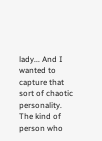lady... And I wanted to capture that sort of chaotic personality. The kind of person who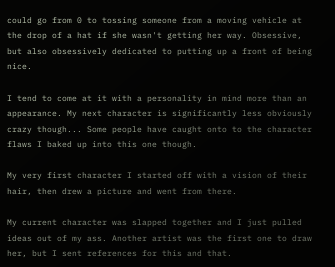could go from 0 to tossing someone from a moving vehicle at the drop of a hat if she wasn't getting her way. Obsessive, but also obsessively dedicated to putting up a front of being nice.

I tend to come at it with a personality in mind more than an appearance. My next character is significantly less obviously crazy though... Some people have caught onto to the character flaws I baked up into this one though.

My very first character I started off with a vision of their hair, then drew a picture and went from there.

My current character was slapped together and I just pulled ideas out of my ass. Another artist was the first one to draw her, but I sent references for this and that.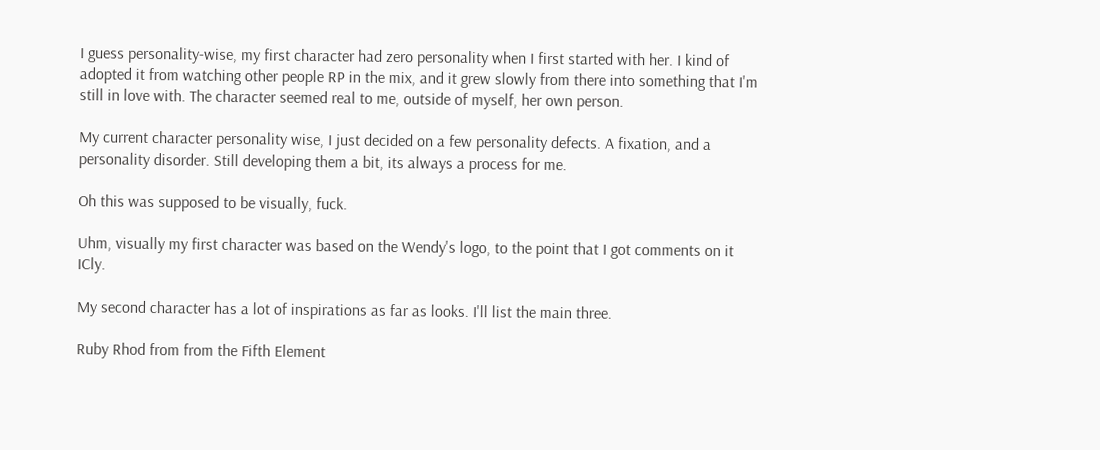I guess personality-wise, my first character had zero personality when I first started with her. I kind of adopted it from watching other people RP in the mix, and it grew slowly from there into something that I'm still in love with. The character seemed real to me, outside of myself, her own person.

My current character personality wise, I just decided on a few personality defects. A fixation, and a personality disorder. Still developing them a bit, its always a process for me.

Oh this was supposed to be visually, fuck.

Uhm, visually my first character was based on the Wendy's logo, to the point that I got comments on it ICly.

My second character has a lot of inspirations as far as looks. I'll list the main three.

Ruby Rhod from from the Fifth Element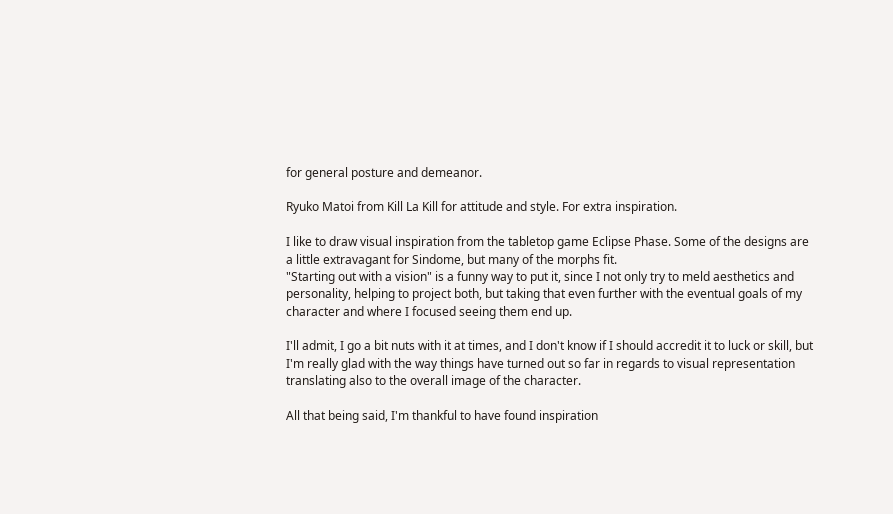for general posture and demeanor.

Ryuko Matoi from Kill La Kill for attitude and style. For extra inspiration.

I like to draw visual inspiration from the tabletop game Eclipse Phase. Some of the designs are a little extravagant for Sindome, but many of the morphs fit.
"Starting out with a vision" is a funny way to put it, since I not only try to meld aesthetics and personality, helping to project both, but taking that even further with the eventual goals of my character and where I focused seeing them end up.

I'll admit, I go a bit nuts with it at times, and I don't know if I should accredit it to luck or skill, but I'm really glad with the way things have turned out so far in regards to visual representation translating also to the overall image of the character.

All that being said, I'm thankful to have found inspiration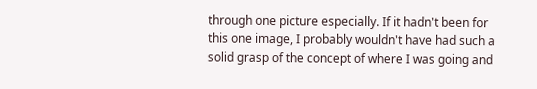through one picture especially. If it hadn't been for this one image, I probably wouldn't have had such a solid grasp of the concept of where I was going and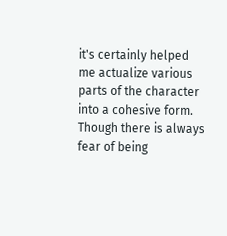it's certainly helped me actualize various parts of the character into a cohesive form. Though there is always fear of being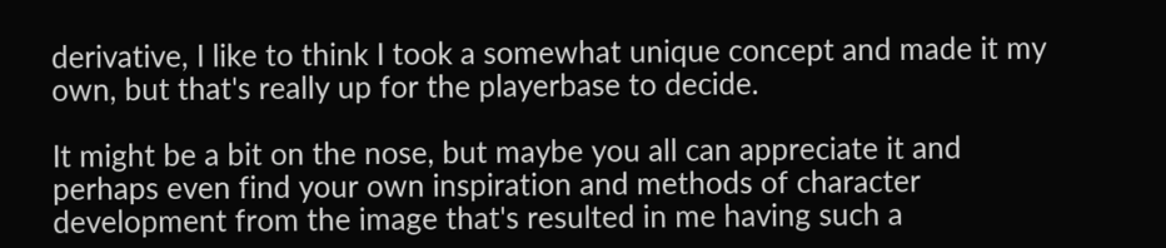derivative, I like to think I took a somewhat unique concept and made it my own, but that's really up for the playerbase to decide.

It might be a bit on the nose, but maybe you all can appreciate it and perhaps even find your own inspiration and methods of character development from the image that's resulted in me having such a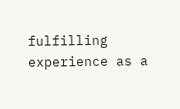fulfilling experience as a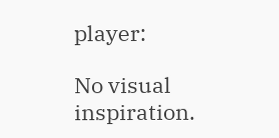player:

No visual inspiration.